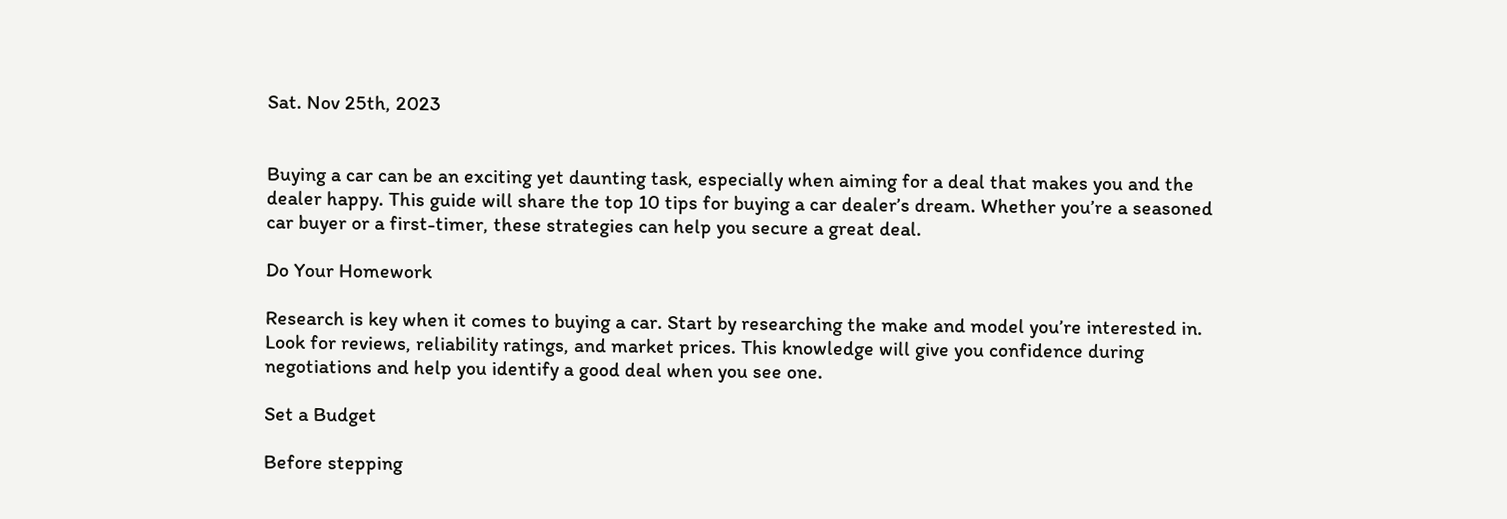Sat. Nov 25th, 2023


Buying a car can be an exciting yet daunting task, especially when aiming for a deal that makes you and the dealer happy. This guide will share the top 10 tips for buying a car dealer’s dream. Whether you’re a seasoned car buyer or a first-timer, these strategies can help you secure a great deal.

Do Your Homework

Research is key when it comes to buying a car. Start by researching the make and model you’re interested in. Look for reviews, reliability ratings, and market prices. This knowledge will give you confidence during negotiations and help you identify a good deal when you see one.

Set a Budget

Before stepping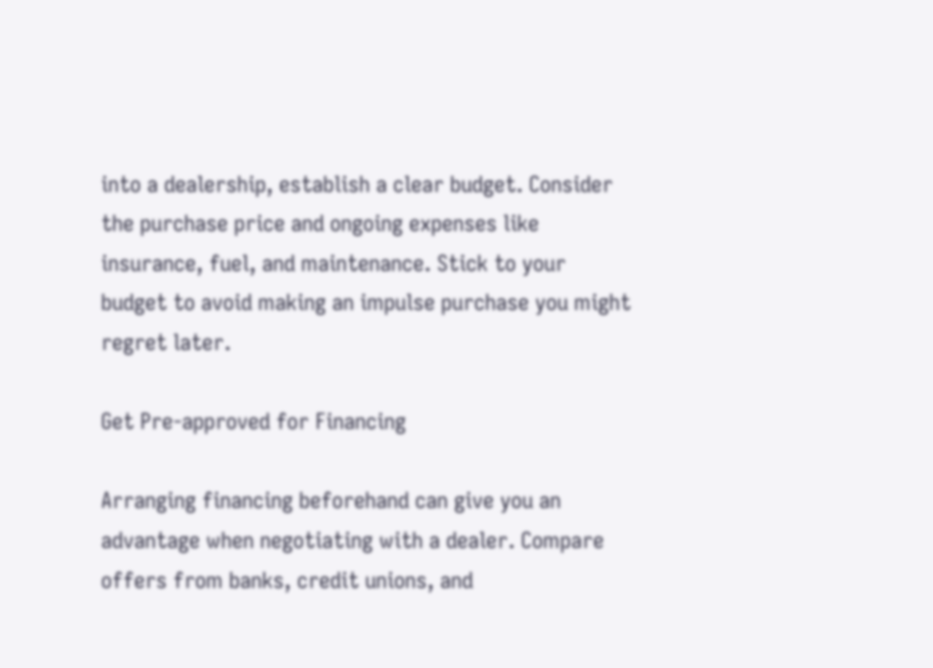into a dealership, establish a clear budget. Consider the purchase price and ongoing expenses like insurance, fuel, and maintenance. Stick to your budget to avoid making an impulse purchase you might regret later.

Get Pre-approved for Financing

Arranging financing beforehand can give you an advantage when negotiating with a dealer. Compare offers from banks, credit unions, and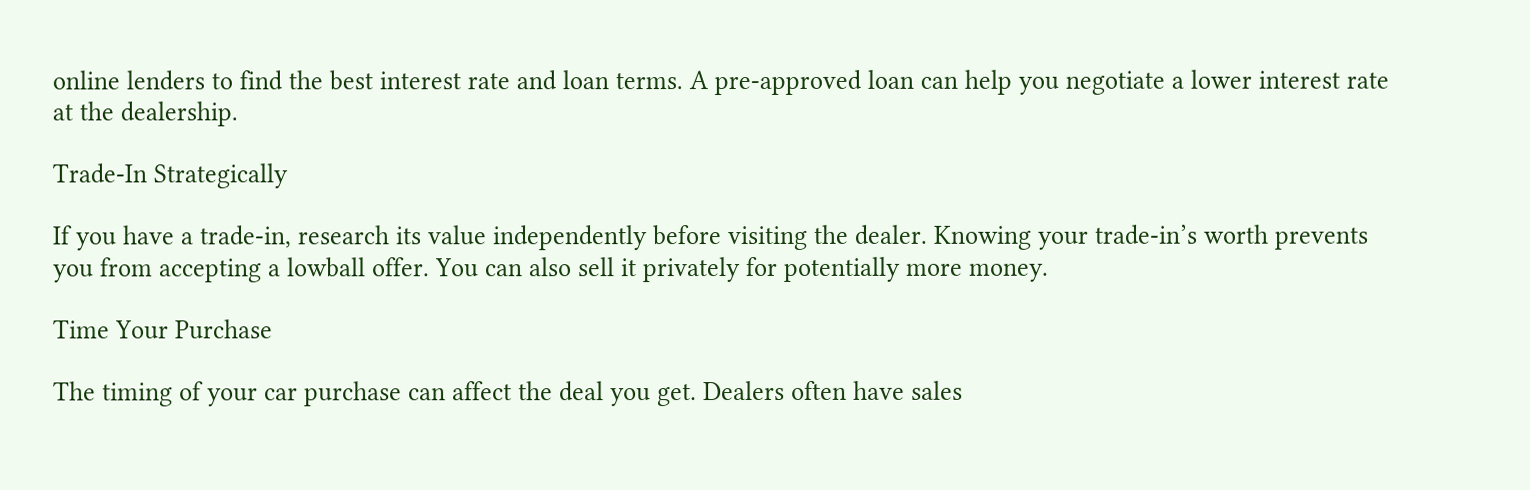online lenders to find the best interest rate and loan terms. A pre-approved loan can help you negotiate a lower interest rate at the dealership.

Trade-In Strategically

If you have a trade-in, research its value independently before visiting the dealer. Knowing your trade-in’s worth prevents you from accepting a lowball offer. You can also sell it privately for potentially more money.

Time Your Purchase

The timing of your car purchase can affect the deal you get. Dealers often have sales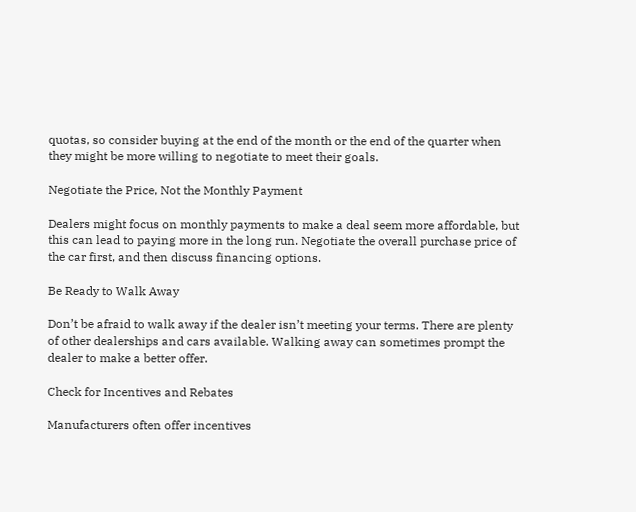quotas, so consider buying at the end of the month or the end of the quarter when they might be more willing to negotiate to meet their goals.

Negotiate the Price, Not the Monthly Payment

Dealers might focus on monthly payments to make a deal seem more affordable, but this can lead to paying more in the long run. Negotiate the overall purchase price of the car first, and then discuss financing options.

Be Ready to Walk Away

Don’t be afraid to walk away if the dealer isn’t meeting your terms. There are plenty of other dealerships and cars available. Walking away can sometimes prompt the dealer to make a better offer.

Check for Incentives and Rebates

Manufacturers often offer incentives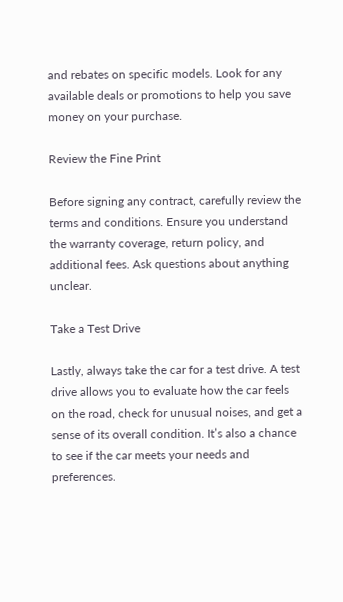and rebates on specific models. Look for any available deals or promotions to help you save money on your purchase.

Review the Fine Print

Before signing any contract, carefully review the terms and conditions. Ensure you understand the warranty coverage, return policy, and additional fees. Ask questions about anything unclear.

Take a Test Drive

Lastly, always take the car for a test drive. A test drive allows you to evaluate how the car feels on the road, check for unusual noises, and get a sense of its overall condition. It’s also a chance to see if the car meets your needs and preferences.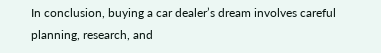In conclusion, buying a car dealer’s dream involves careful planning, research, and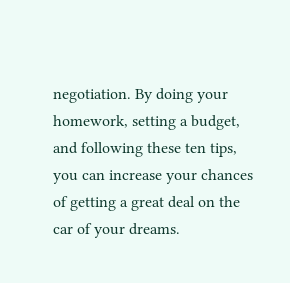negotiation. By doing your homework, setting a budget, and following these ten tips, you can increase your chances of getting a great deal on the car of your dreams.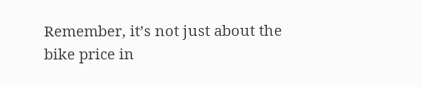Remember, it’s not just about the bike price in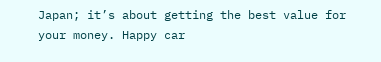Japan; it’s about getting the best value for your money. Happy car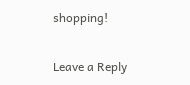shopping!

Leave a Reply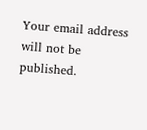Your email address will not be published.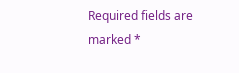Required fields are marked *